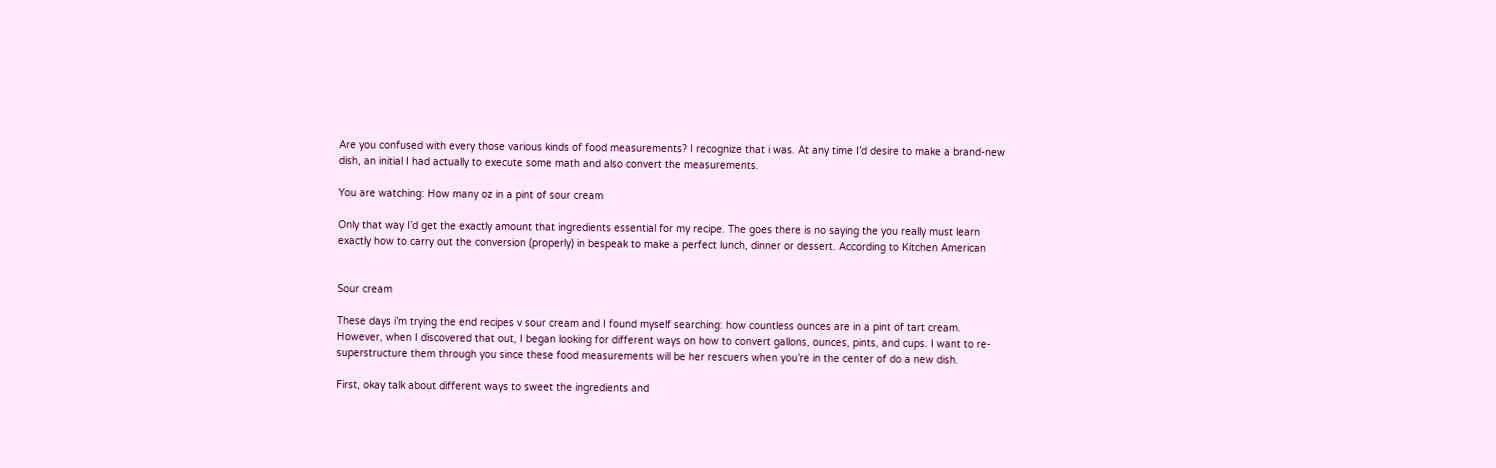Are you confused with every those various kinds of food measurements? I recognize that i was. At any time I’d desire to make a brand-new dish, an initial I had actually to execute some math and also convert the measurements.

You are watching: How many oz in a pint of sour cream

Only that way I’d get the exactly amount that ingredients essential for my recipe. The goes there is no saying the you really must learn exactly how to carry out the conversion (properly) in bespeak to make a perfect lunch, dinner or dessert. According to Kitchen American


Sour cream

These days i’m trying the end recipes v sour cream and I found myself searching: how countless ounces are in a pint of tart cream. However, when I discovered that out, I began looking for different ways on how to convert gallons, ounces, pints, and cups. I want to re-superstructure them through you since these food measurements will be her rescuers when you’re in the center of do a new dish.

First, okay talk about different ways to sweet the ingredients and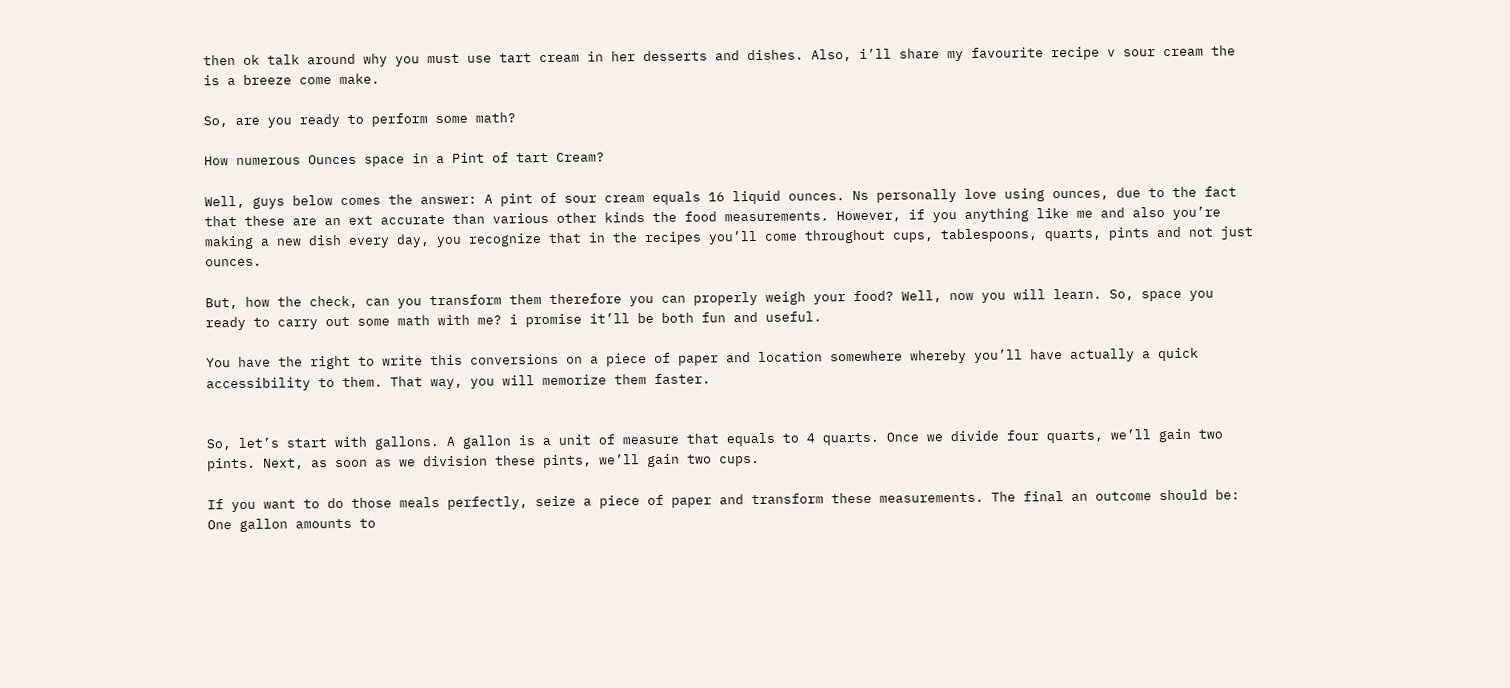then ok talk around why you must use tart cream in her desserts and dishes. Also, i’ll share my favourite recipe v sour cream the is a breeze come make.

So, are you ready to perform some math?

How numerous Ounces space in a Pint of tart Cream?

Well, guys below comes the answer: A pint of sour cream equals 16 liquid ounces. Ns personally love using ounces, due to the fact that these are an ext accurate than various other kinds the food measurements. However, if you anything like me and also you’re making a new dish every day, you recognize that in the recipes you’ll come throughout cups, tablespoons, quarts, pints and not just ounces.

But, how the check, can you transform them therefore you can properly weigh your food? Well, now you will learn. So, space you ready to carry out some math with me? i promise it’ll be both fun and useful.

You have the right to write this conversions on a piece of paper and location somewhere whereby you’ll have actually a quick accessibility to them. That way, you will memorize them faster.


So, let’s start with gallons. A gallon is a unit of measure that equals to 4 quarts. Once we divide four quarts, we’ll gain two pints. Next, as soon as we division these pints, we’ll gain two cups.

If you want to do those meals perfectly, seize a piece of paper and transform these measurements. The final an outcome should be: One gallon amounts to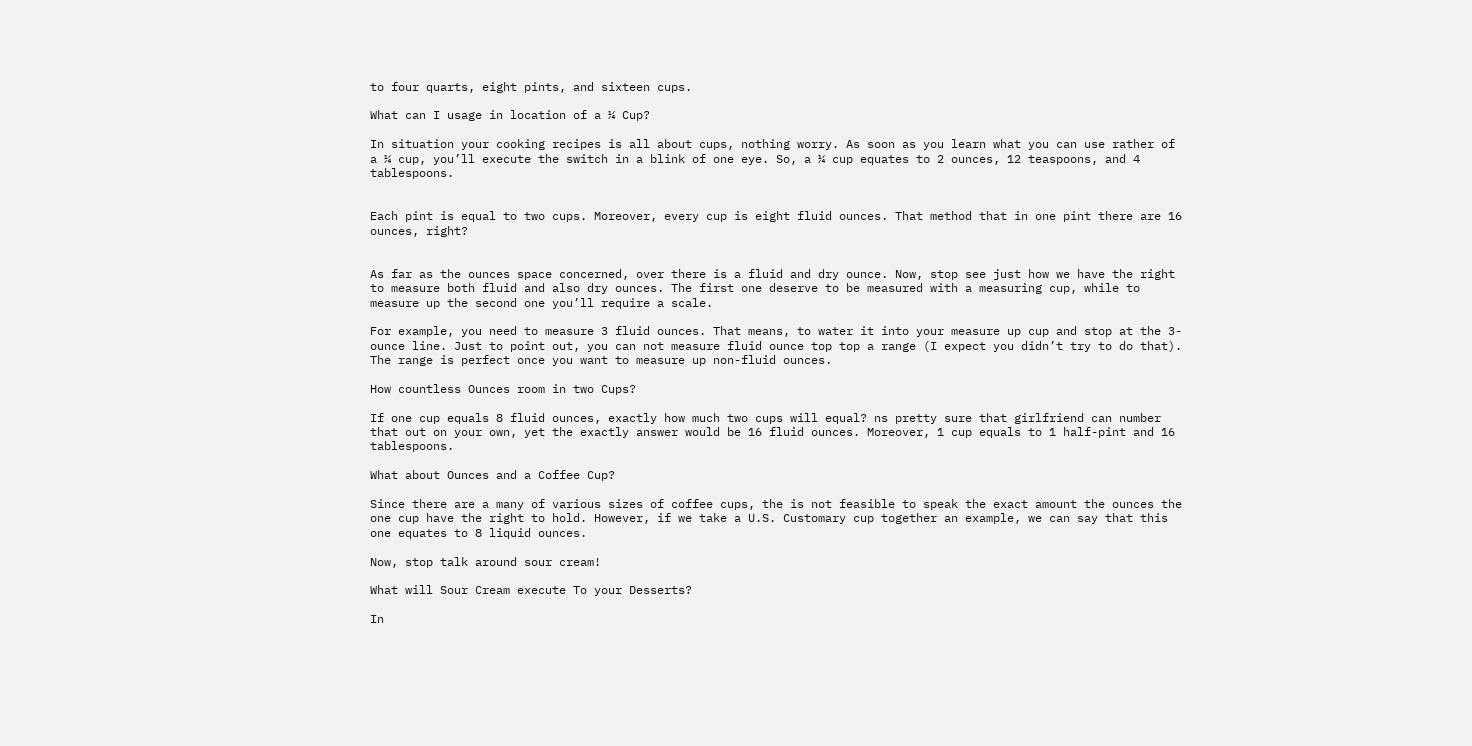to four quarts, eight pints, and sixteen cups.

What can I usage in location of a ¼ Cup?

In situation your cooking recipes is all about cups, nothing worry. As soon as you learn what you can use rather of a ¼ cup, you’ll execute the switch in a blink of one eye. So, a ¼ cup equates to 2 ounces, 12 teaspoons, and 4 tablespoons.


Each pint is equal to two cups. Moreover, every cup is eight fluid ounces. That method that in one pint there are 16 ounces, right?


As far as the ounces space concerned, over there is a fluid and dry ounce. Now, stop see just how we have the right to measure both fluid and also dry ounces. The first one deserve to be measured with a measuring cup, while to measure up the second one you’ll require a scale.

For example, you need to measure 3 fluid ounces. That means, to water it into your measure up cup and stop at the 3-ounce line. Just to point out, you can not measure fluid ounce top top a range (I expect you didn’t try to do that). The range is perfect once you want to measure up non-fluid ounces.

How countless Ounces room in two Cups?

If one cup equals 8 fluid ounces, exactly how much two cups will equal? ns pretty sure that girlfriend can number that out on your own, yet the exactly answer would be 16 fluid ounces. Moreover, 1 cup equals to 1 half-pint and 16 tablespoons.

What about Ounces and a Coffee Cup?

Since there are a many of various sizes of coffee cups, the is not feasible to speak the exact amount the ounces the one cup have the right to hold. However, if we take a U.S. Customary cup together an example, we can say that this one equates to 8 liquid ounces.

Now, stop talk around sour cream!

What will Sour Cream execute To your Desserts?

In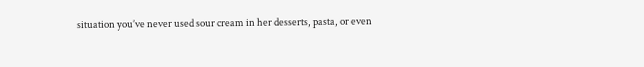situation you’ve never used sour cream in her desserts, pasta, or even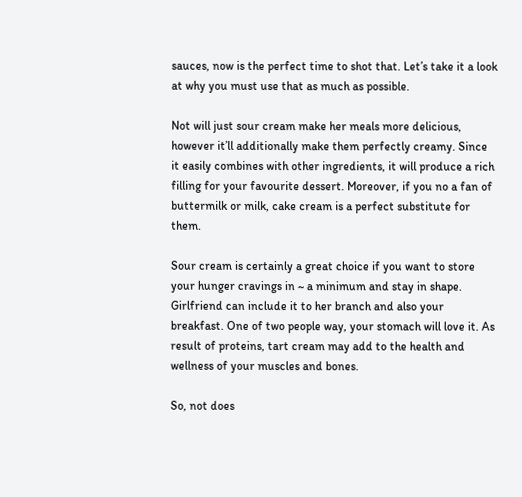sauces, now is the perfect time to shot that. Let’s take it a look at why you must use that as much as possible.

Not will just sour cream make her meals more delicious, however it’ll additionally make them perfectly creamy. Since it easily combines with other ingredients, it will produce a rich filling for your favourite dessert. Moreover, if you no a fan of buttermilk or milk, cake cream is a perfect substitute for them.

Sour cream is certainly a great choice if you want to store your hunger cravings in ~ a minimum and stay in shape. Girlfriend can include it to her branch and also your breakfast. One of two people way, your stomach will love it. As result of proteins, tart cream may add to the health and wellness of your muscles and bones.

So, not does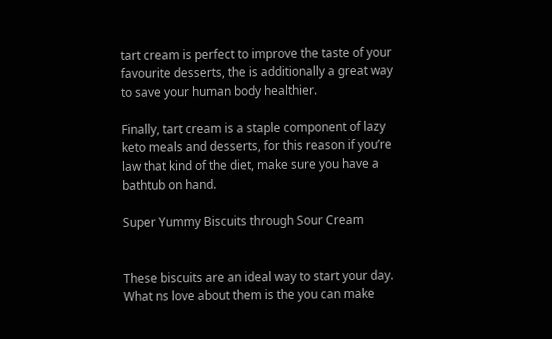tart cream is perfect to improve the taste of your favourite desserts, the is additionally a great way to save your human body healthier.

Finally, tart cream is a staple component of lazy keto meals and desserts, for this reason if you’re law that kind of the diet, make sure you have a bathtub on hand.

Super Yummy Biscuits through Sour Cream


These biscuits are an ideal way to start your day. What ns love about them is the you can make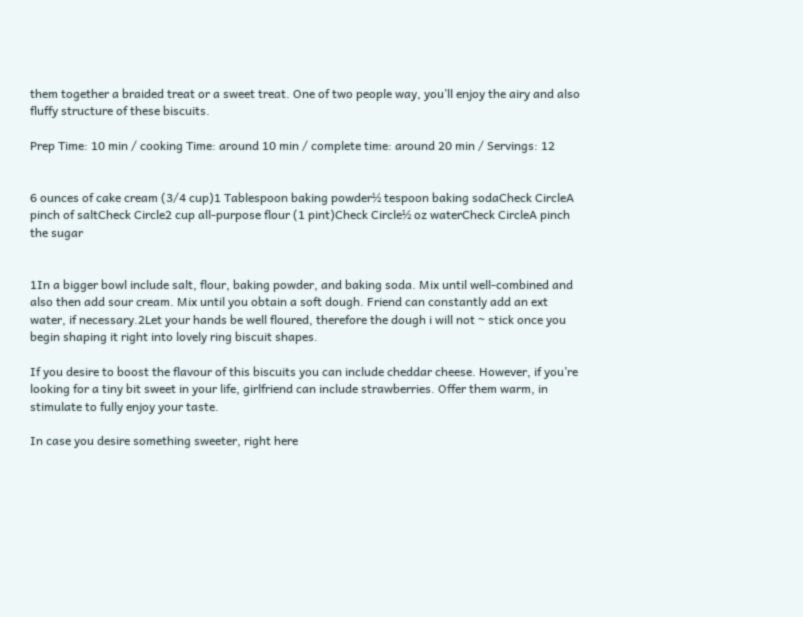them together a braided treat or a sweet treat. One of two people way, you’ll enjoy the airy and also fluffy structure of these biscuits.

Prep Time: 10 min / cooking Time: around 10 min / complete time: around 20 min / Servings: 12


6 ounces of cake cream (3/4 cup)1 Tablespoon baking powder½ tespoon baking sodaCheck CircleA pinch of saltCheck Circle2 cup all-purpose flour (1 pint)Check Circle½ oz waterCheck CircleA pinch the sugar


1In a bigger bowl include salt, flour, baking powder, and baking soda. Mix until well-combined and also then add sour cream. Mix until you obtain a soft dough. Friend can constantly add an ext water, if necessary.2Let your hands be well floured, therefore the dough i will not ~ stick once you begin shaping it right into lovely ring biscuit shapes.

If you desire to boost the flavour of this biscuits you can include cheddar cheese. However, if you’re looking for a tiny bit sweet in your life, girlfriend can include strawberries. Offer them warm, in stimulate to fully enjoy your taste.

In case you desire something sweeter, right here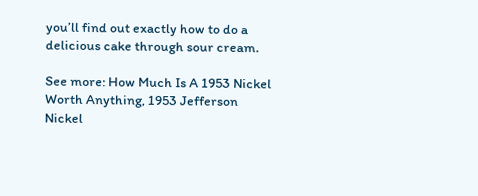you’ll find out exactly how to do a delicious cake through sour cream.

See more: How Much Is A 1953 Nickel Worth Anything, 1953 Jefferson Nickel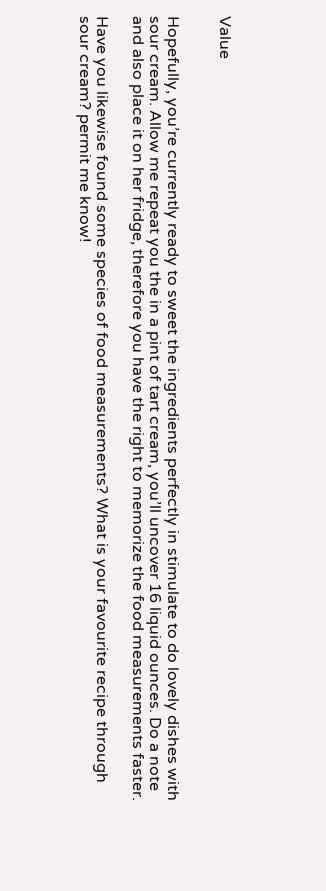Value


Hopefully, you’re currently ready to sweet the ingredients perfectly in stimulate to do lovely dishes with sour cream. Allow me repeat you the in a pint of tart cream, you’ll uncover 16 liquid ounces. Do a note and also place it on her fridge, therefore you have the right to memorize the food measurements faster.

Have you likewise found some species of food measurements? What is your favourite recipe through sour cream? permit me know!